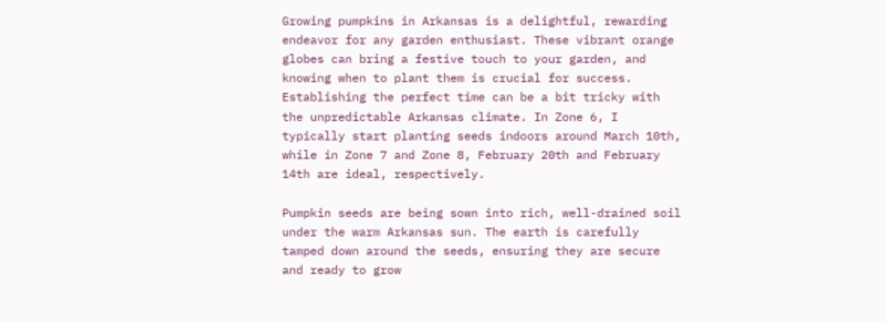Growing pumpkins in Arkansas is a delightful, rewarding endeavor for any garden enthusiast. These vibrant orange globes can bring a festive touch to your garden, and knowing when to plant them is crucial for success. Establishing the perfect time can be a bit tricky with the unpredictable Arkansas climate. In Zone 6, I typically start planting seeds indoors around March 10th, while in Zone 7 and Zone 8, February 20th and February 14th are ideal, respectively.

Pumpkin seeds are being sown into rich, well-drained soil under the warm Arkansas sun. The earth is carefully tamped down around the seeds, ensuring they are secure and ready to grow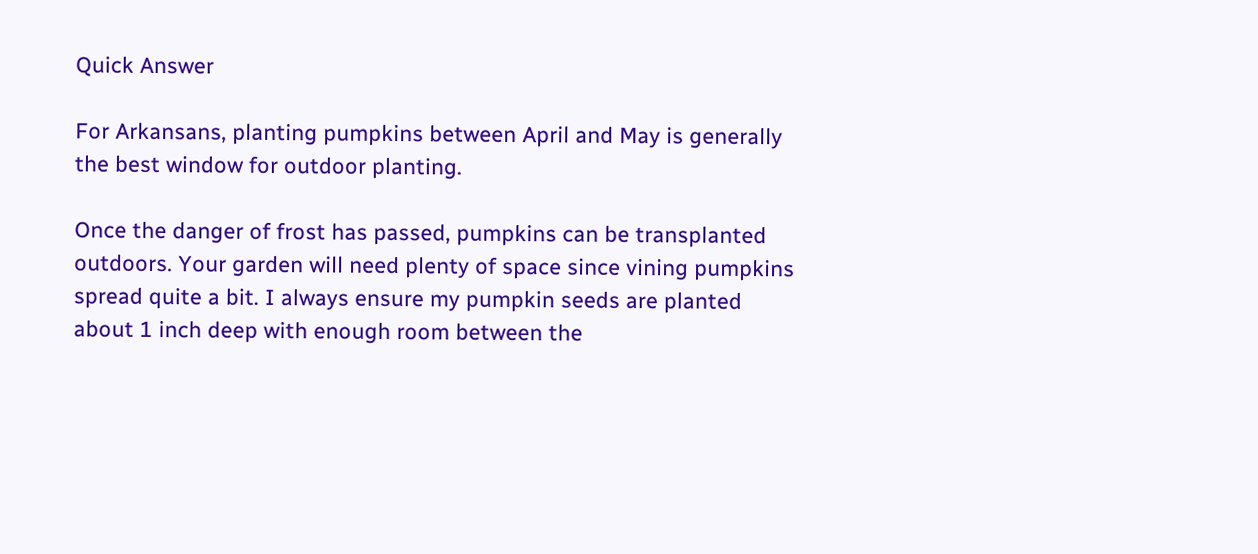Quick Answer

For Arkansans, planting pumpkins between April and May is generally the best window for outdoor planting.

Once the danger of frost has passed, pumpkins can be transplanted outdoors. Your garden will need plenty of space since vining pumpkins spread quite a bit. I always ensure my pumpkin seeds are planted about 1 inch deep with enough room between the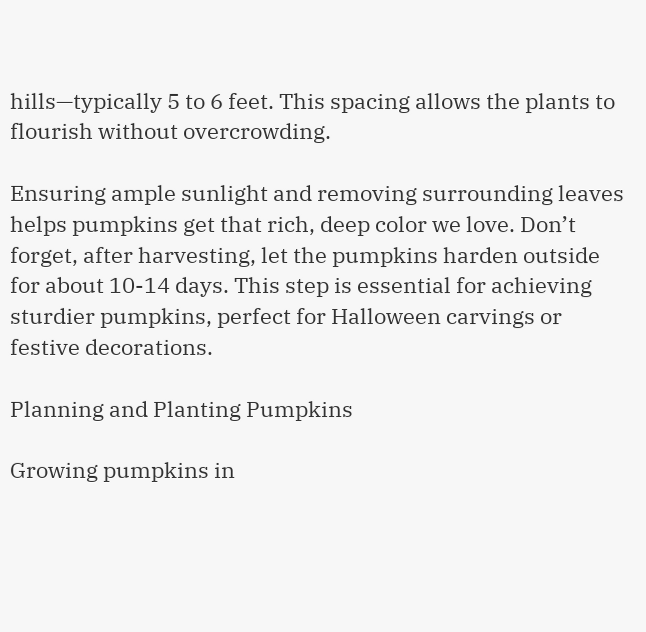hills—typically 5 to 6 feet. This spacing allows the plants to flourish without overcrowding.

Ensuring ample sunlight and removing surrounding leaves helps pumpkins get that rich, deep color we love. Don’t forget, after harvesting, let the pumpkins harden outside for about 10-14 days. This step is essential for achieving sturdier pumpkins, perfect for Halloween carvings or festive decorations.

Planning and Planting Pumpkins

Growing pumpkins in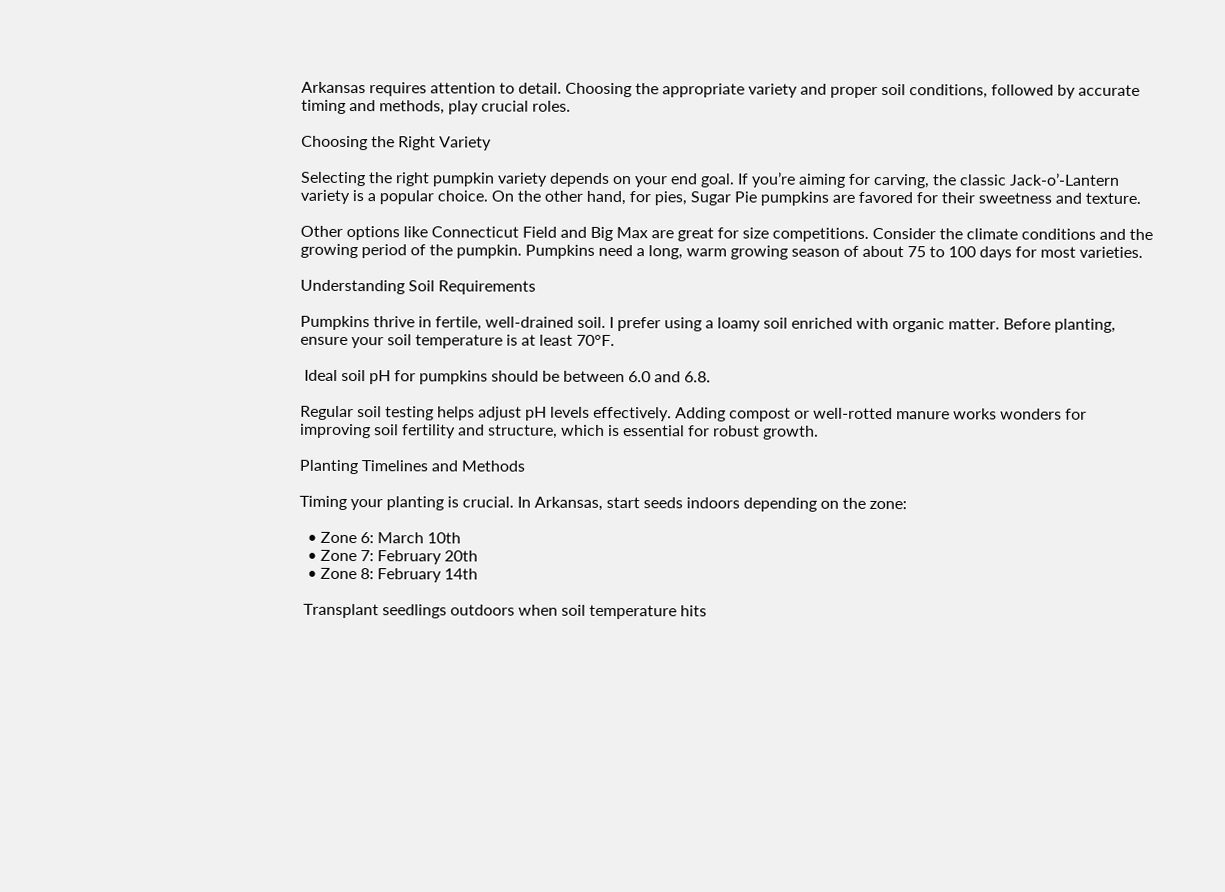Arkansas requires attention to detail. Choosing the appropriate variety and proper soil conditions, followed by accurate timing and methods, play crucial roles.

Choosing the Right Variety

Selecting the right pumpkin variety depends on your end goal. If you’re aiming for carving, the classic Jack-o’-Lantern variety is a popular choice. On the other hand, for pies, Sugar Pie pumpkins are favored for their sweetness and texture.

Other options like Connecticut Field and Big Max are great for size competitions. Consider the climate conditions and the growing period of the pumpkin. Pumpkins need a long, warm growing season of about 75 to 100 days for most varieties.

Understanding Soil Requirements

Pumpkins thrive in fertile, well-drained soil. I prefer using a loamy soil enriched with organic matter. Before planting, ensure your soil temperature is at least 70°F.

 Ideal soil pH for pumpkins should be between 6.0 and 6.8.

Regular soil testing helps adjust pH levels effectively. Adding compost or well-rotted manure works wonders for improving soil fertility and structure, which is essential for robust growth.

Planting Timelines and Methods

Timing your planting is crucial. In Arkansas, start seeds indoors depending on the zone:

  • Zone 6: March 10th
  • Zone 7: February 20th
  • Zone 8: February 14th

 Transplant seedlings outdoors when soil temperature hits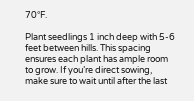70°F.

Plant seedlings 1 inch deep with 5-6 feet between hills. This spacing ensures each plant has ample room to grow. If you’re direct sowing, make sure to wait until after the last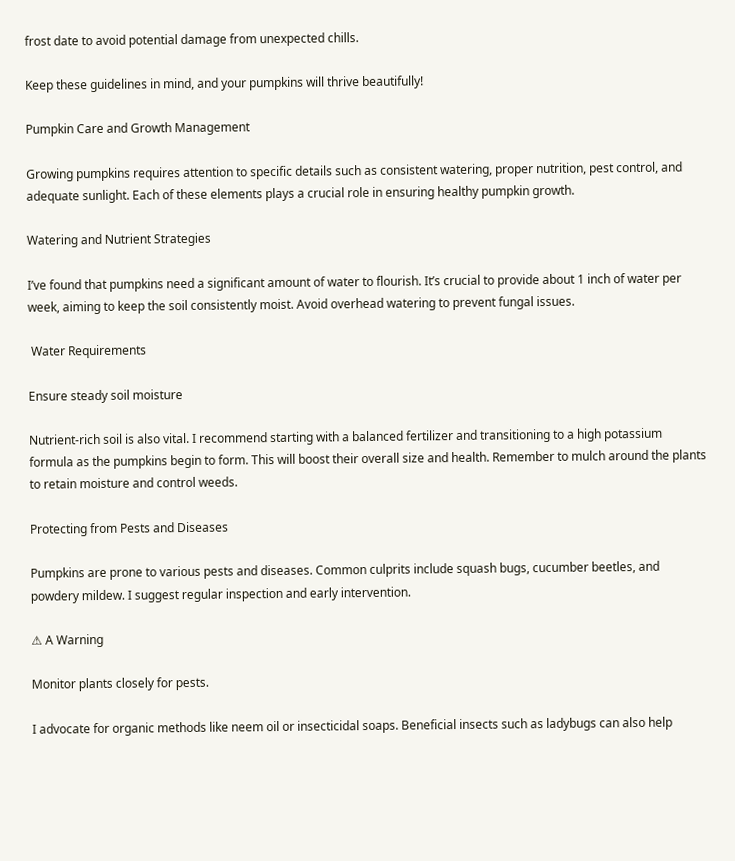frost date to avoid potential damage from unexpected chills.

Keep these guidelines in mind, and your pumpkins will thrive beautifully!

Pumpkin Care and Growth Management

Growing pumpkins requires attention to specific details such as consistent watering, proper nutrition, pest control, and adequate sunlight. Each of these elements plays a crucial role in ensuring healthy pumpkin growth.

Watering and Nutrient Strategies

I’ve found that pumpkins need a significant amount of water to flourish. It’s crucial to provide about 1 inch of water per week, aiming to keep the soil consistently moist. Avoid overhead watering to prevent fungal issues.

 Water Requirements

Ensure steady soil moisture

Nutrient-rich soil is also vital. I recommend starting with a balanced fertilizer and transitioning to a high potassium formula as the pumpkins begin to form. This will boost their overall size and health. Remember to mulch around the plants to retain moisture and control weeds.

Protecting from Pests and Diseases

Pumpkins are prone to various pests and diseases. Common culprits include squash bugs, cucumber beetles, and powdery mildew. I suggest regular inspection and early intervention.

⚠ A Warning

Monitor plants closely for pests.

I advocate for organic methods like neem oil or insecticidal soaps. Beneficial insects such as ladybugs can also help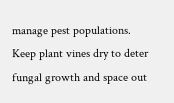manage pest populations. Keep plant vines dry to deter fungal growth and space out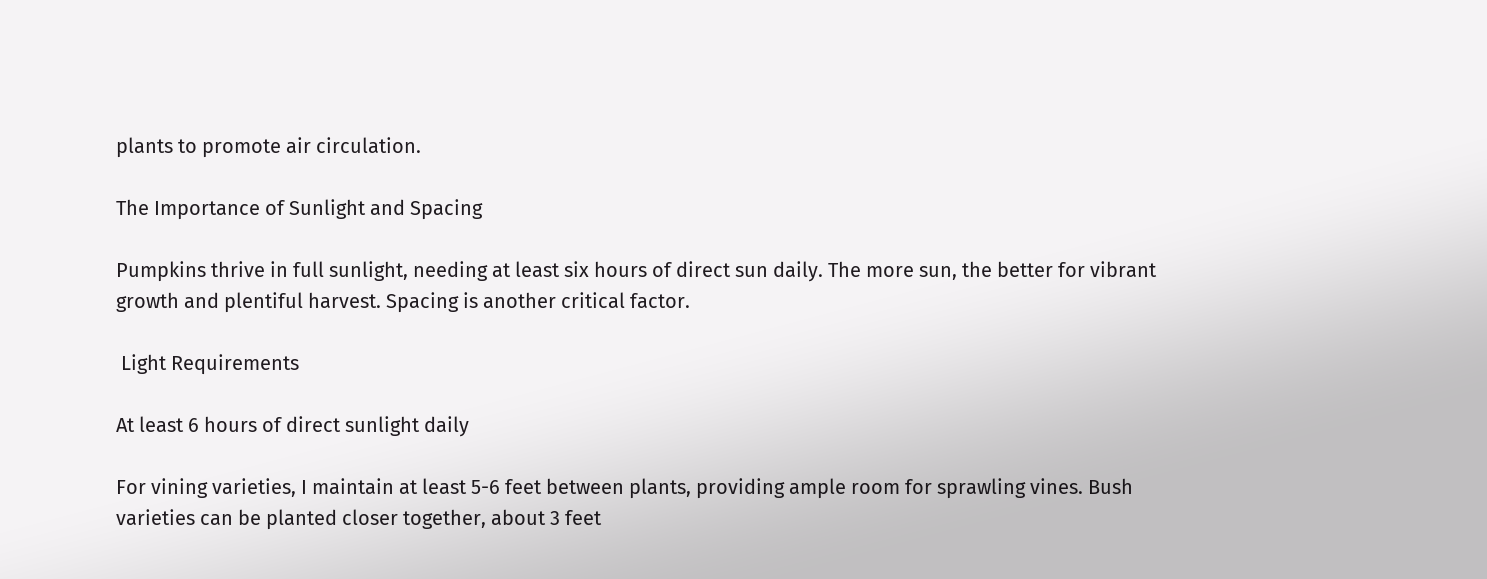plants to promote air circulation.

The Importance of Sunlight and Spacing

Pumpkins thrive in full sunlight, needing at least six hours of direct sun daily. The more sun, the better for vibrant growth and plentiful harvest. Spacing is another critical factor.

 Light Requirements

At least 6 hours of direct sunlight daily

For vining varieties, I maintain at least 5-6 feet between plants, providing ample room for sprawling vines. Bush varieties can be planted closer together, about 3 feet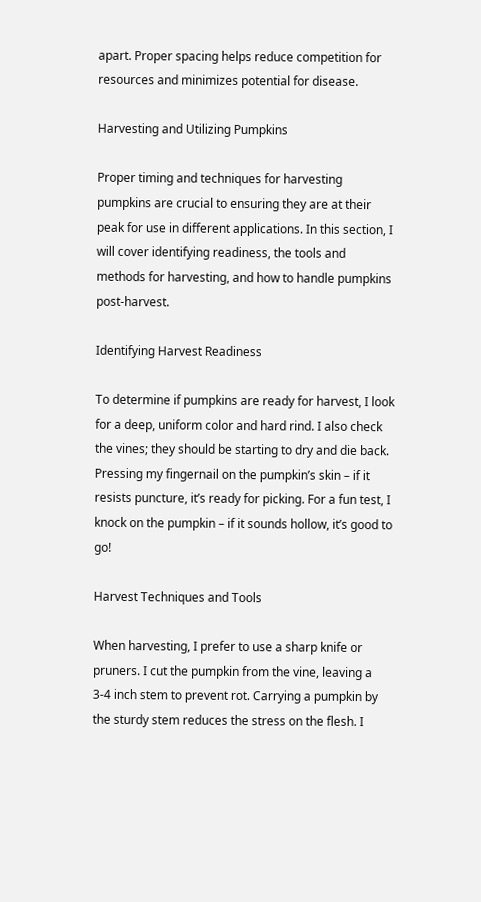apart. Proper spacing helps reduce competition for resources and minimizes potential for disease.

Harvesting and Utilizing Pumpkins

Proper timing and techniques for harvesting pumpkins are crucial to ensuring they are at their peak for use in different applications. In this section, I will cover identifying readiness, the tools and methods for harvesting, and how to handle pumpkins post-harvest.

Identifying Harvest Readiness

To determine if pumpkins are ready for harvest, I look for a deep, uniform color and hard rind. I also check the vines; they should be starting to dry and die back. Pressing my fingernail on the pumpkin’s skin – if it resists puncture, it’s ready for picking. For a fun test, I knock on the pumpkin – if it sounds hollow, it’s good to go!

Harvest Techniques and Tools

When harvesting, I prefer to use a sharp knife or pruners. I cut the pumpkin from the vine, leaving a 3-4 inch stem to prevent rot. Carrying a pumpkin by the sturdy stem reduces the stress on the flesh. I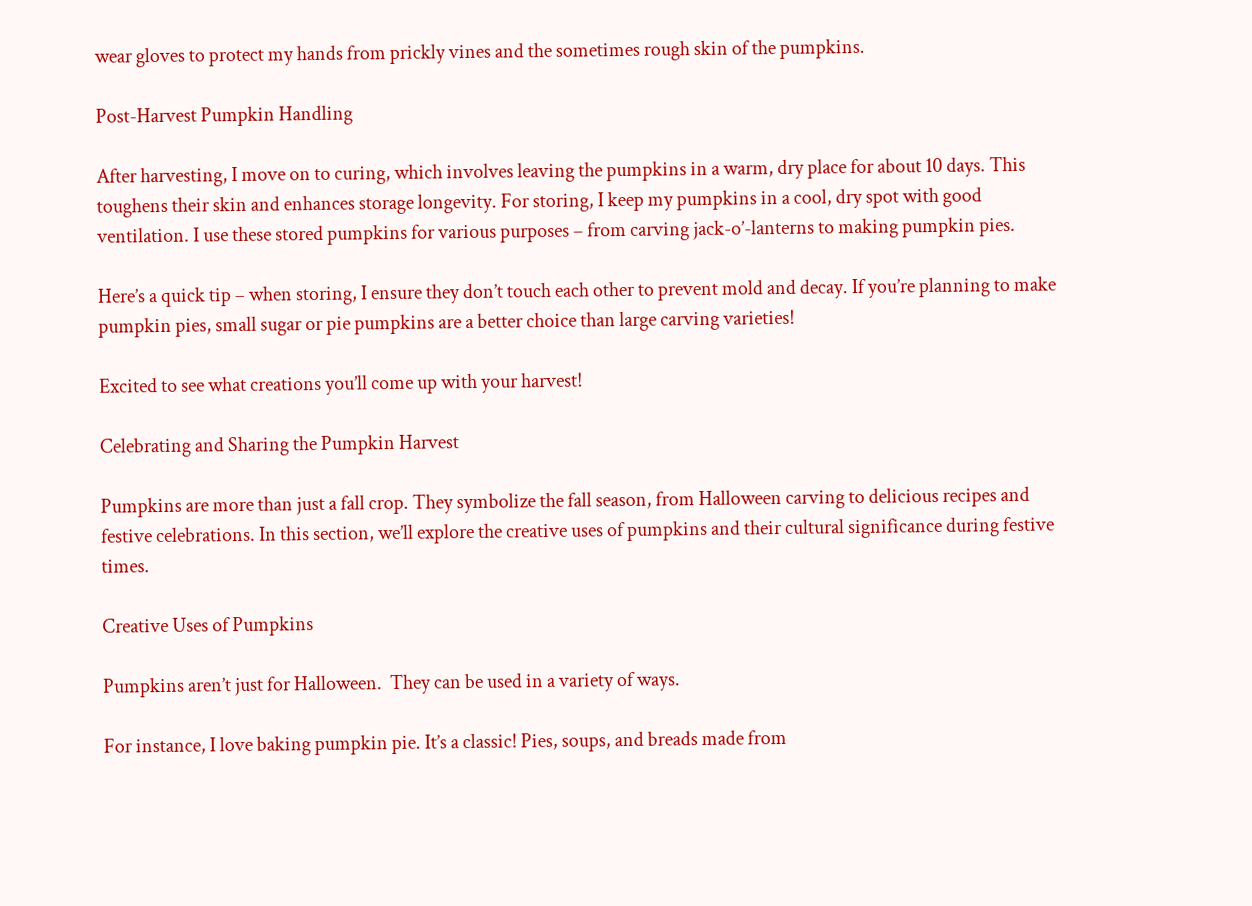wear gloves to protect my hands from prickly vines and the sometimes rough skin of the pumpkins.

Post-Harvest Pumpkin Handling

After harvesting, I move on to curing, which involves leaving the pumpkins in a warm, dry place for about 10 days. This toughens their skin and enhances storage longevity. For storing, I keep my pumpkins in a cool, dry spot with good ventilation. I use these stored pumpkins for various purposes – from carving jack-o’-lanterns to making pumpkin pies.

Here’s a quick tip – when storing, I ensure they don’t touch each other to prevent mold and decay. If you’re planning to make pumpkin pies, small sugar or pie pumpkins are a better choice than large carving varieties!

Excited to see what creations you’ll come up with your harvest!

Celebrating and Sharing the Pumpkin Harvest

Pumpkins are more than just a fall crop. They symbolize the fall season, from Halloween carving to delicious recipes and festive celebrations. In this section, we’ll explore the creative uses of pumpkins and their cultural significance during festive times.

Creative Uses of Pumpkins

Pumpkins aren’t just for Halloween.  They can be used in a variety of ways.

For instance, I love baking pumpkin pie. It’s a classic! Pies, soups, and breads made from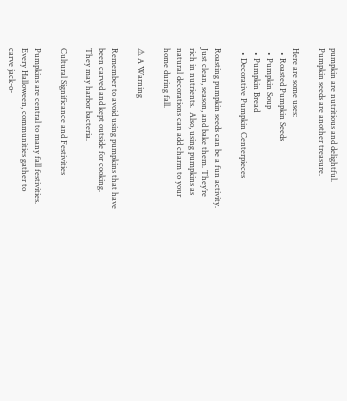pumpkin are nutritious and delightful. Pumpkin seeds are another treasure.

Here are some uses:
  • Roasted Pumpkin Seeds
  • Pumpkin Soup
  • Pumpkin Bread
  • Decorative Pumpkin Centerpieces

Roasting pumpkin seeds can be a fun activity. Just clean, season, and bake them. They’re rich in nutrients.  Also, using pumpkins as natural decorations can add charm to your home during fall.

⚠ A Warning

Remember to avoid using pumpkins that have been carved and kept outside for cooking. They may harbor bacteria.

Cultural Significance and Festivities

Pumpkins are central to many fall festivities.  Every Halloween, communities gather to carve jack-o-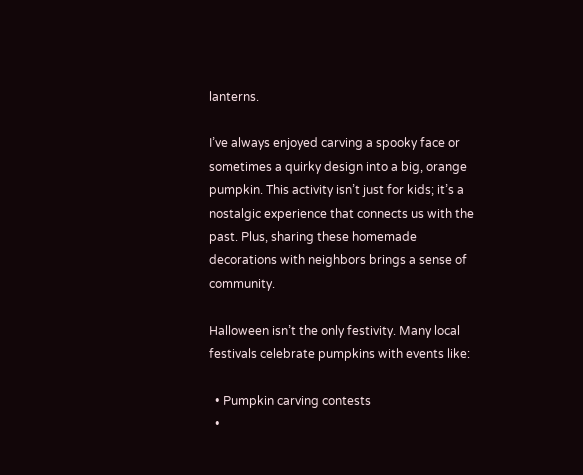lanterns.

I’ve always enjoyed carving a spooky face or sometimes a quirky design into a big, orange pumpkin. This activity isn’t just for kids; it’s a nostalgic experience that connects us with the past. Plus, sharing these homemade decorations with neighbors brings a sense of community.

Halloween isn’t the only festivity. Many local festivals celebrate pumpkins with events like:

  • Pumpkin carving contests
  •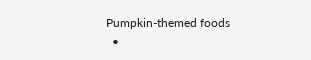Pumpkin-themed foods
  •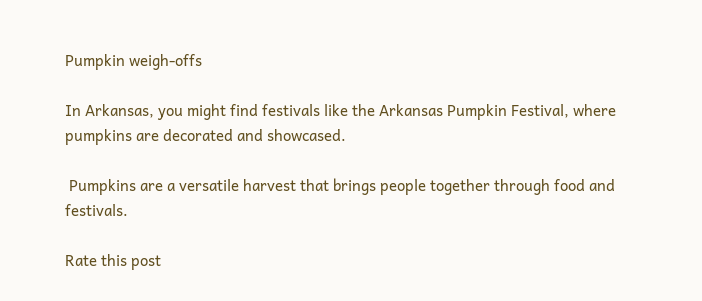Pumpkin weigh-offs

In Arkansas, you might find festivals like the Arkansas Pumpkin Festival, where pumpkins are decorated and showcased.

 Pumpkins are a versatile harvest that brings people together through food and festivals.

Rate this post